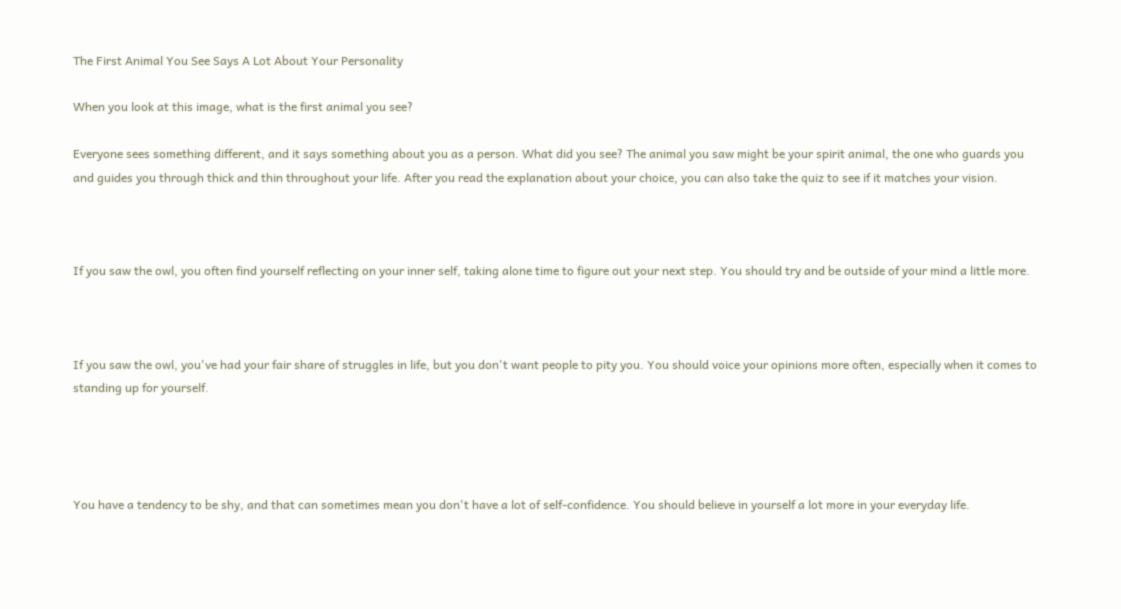The First Animal You See Says A Lot About Your Personality

When you look at this image, what is the first animal you see?

Everyone sees something different, and it says something about you as a person. What did you see? The animal you saw might be your spirit animal, the one who guards you and guides you through thick and thin throughout your life. After you read the explanation about your choice, you can also take the quiz to see if it matches your vision.



If you saw the owl, you often find yourself reflecting on your inner self, taking alone time to figure out your next step. You should try and be outside of your mind a little more.



If you saw the owl, you've had your fair share of struggles in life, but you don't want people to pity you. You should voice your opinions more often, especially when it comes to standing up for yourself.




You have a tendency to be shy, and that can sometimes mean you don't have a lot of self-confidence. You should believe in yourself a lot more in your everyday life.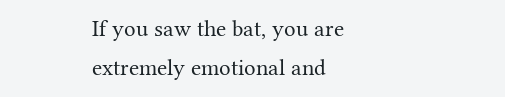If you saw the bat, you are extremely emotional and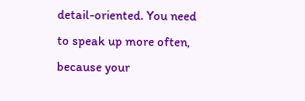detail-oriented. You need to speak up more often, because your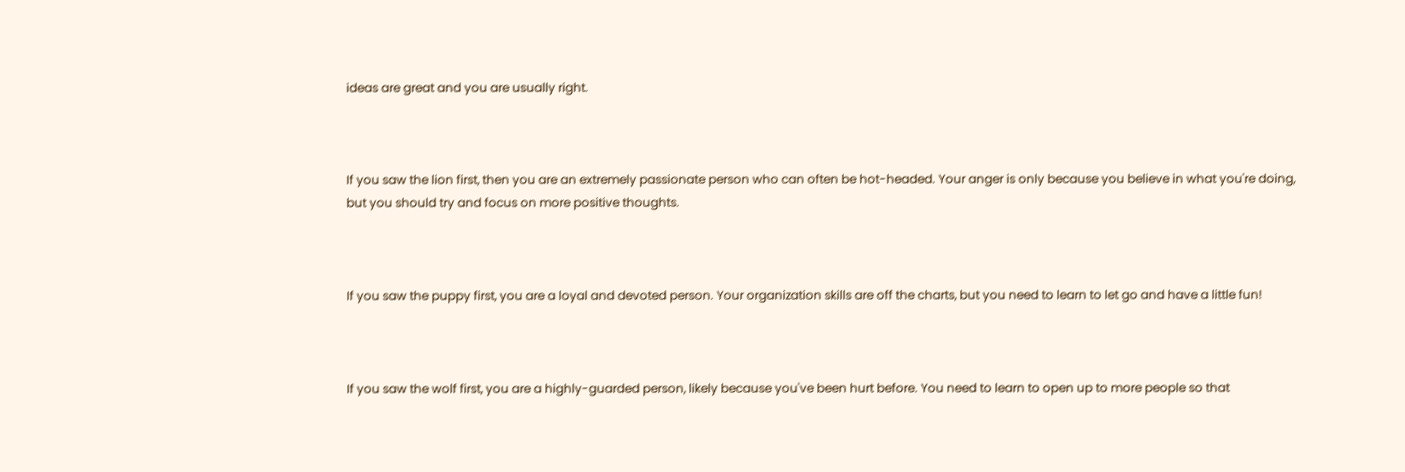ideas are great and you are usually right.



If you saw the lion first, then you are an extremely passionate person who can often be hot-headed. Your anger is only because you believe in what you're doing, but you should try and focus on more positive thoughts.



If you saw the puppy first, you are a loyal and devoted person. Your organization skills are off the charts, but you need to learn to let go and have a little fun!



If you saw the wolf first, you are a highly-guarded person, likely because you've been hurt before. You need to learn to open up to more people so that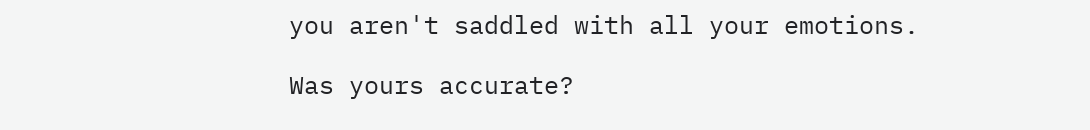you aren't saddled with all your emotions.

Was yours accurate?